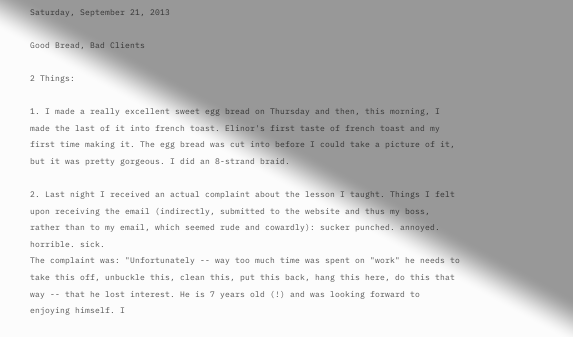Saturday, September 21, 2013

Good Bread, Bad Clients

2 Things:

1. I made a really excellent sweet egg bread on Thursday and then, this morning, I made the last of it into french toast. Elinor's first taste of french toast and my first time making it. The egg bread was cut into before I could take a picture of it, but it was pretty gorgeous. I did an 8-strand braid.

2. Last night I received an actual complaint about the lesson I taught. Things I felt upon receiving the email (indirectly, submitted to the website and thus my boss, rather than to my email, which seemed rude and cowardly): sucker punched. annoyed. horrible. sick.
The complaint was: "Unfortunately -- way too much time was spent on "work" he needs to take this off, unbuckle this, clean this, put this back, hang this here, do this that way -- that he lost interest. He is 7 years old (!) and was looking forward to enjoying himself. I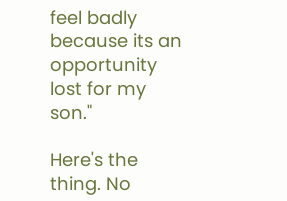feel badly because its an opportunity lost for my son."

Here's the thing. No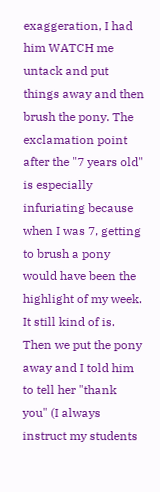exaggeration, I had him WATCH me untack and put things away and then brush the pony. The exclamation point after the "7 years old" is especially infuriating because when I was 7, getting to brush a pony would have been the highlight of my week. It still kind of is. Then we put the pony away and I told him to tell her "thank you" (I always instruct my students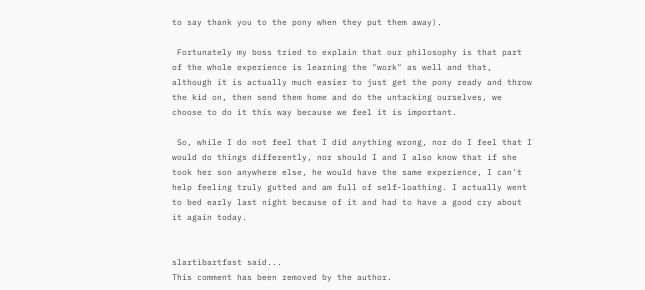to say thank you to the pony when they put them away).

 Fortunately my boss tried to explain that our philosophy is that part of the whole experience is learning the "work" as well and that, although it is actually much easier to just get the pony ready and throw the kid on, then send them home and do the untacking ourselves, we choose to do it this way because we feel it is important.

 So, while I do not feel that I did anything wrong, nor do I feel that I would do things differently, nor should I and I also know that if she took her son anywhere else, he would have the same experience, I can't help feeling truly gutted and am full of self-loathing. I actually went to bed early last night because of it and had to have a good cry about it again today.


slartibartfast said...
This comment has been removed by the author.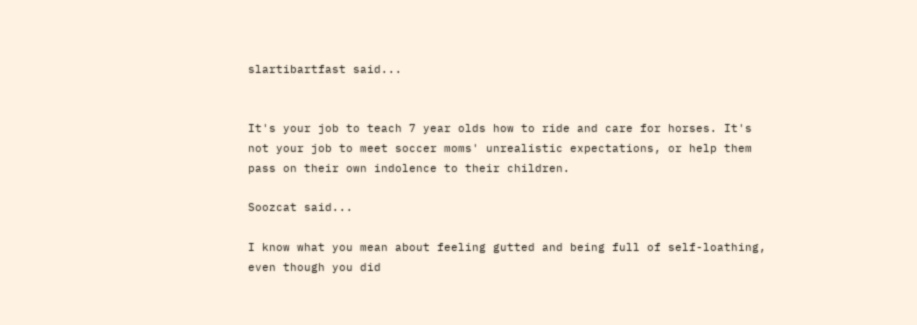slartibartfast said...


It's your job to teach 7 year olds how to ride and care for horses. It's not your job to meet soccer moms' unrealistic expectations, or help them pass on their own indolence to their children.

Soozcat said...

I know what you mean about feeling gutted and being full of self-loathing, even though you did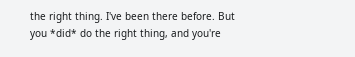the right thing. I've been there before. But you *did* do the right thing, and you're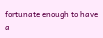fortunate enough to have a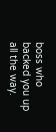boss who backed you up all the way.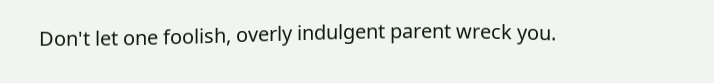Don't let one foolish, overly indulgent parent wreck you.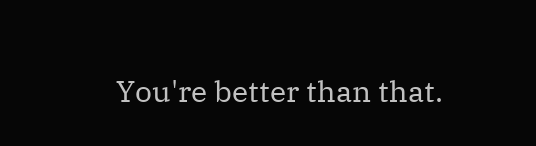You're better than that.